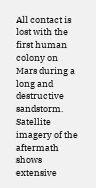All contact is lost with the first human colony on Mars during a long and destructive sandstorm. Satellite imagery of the aftermath shows extensive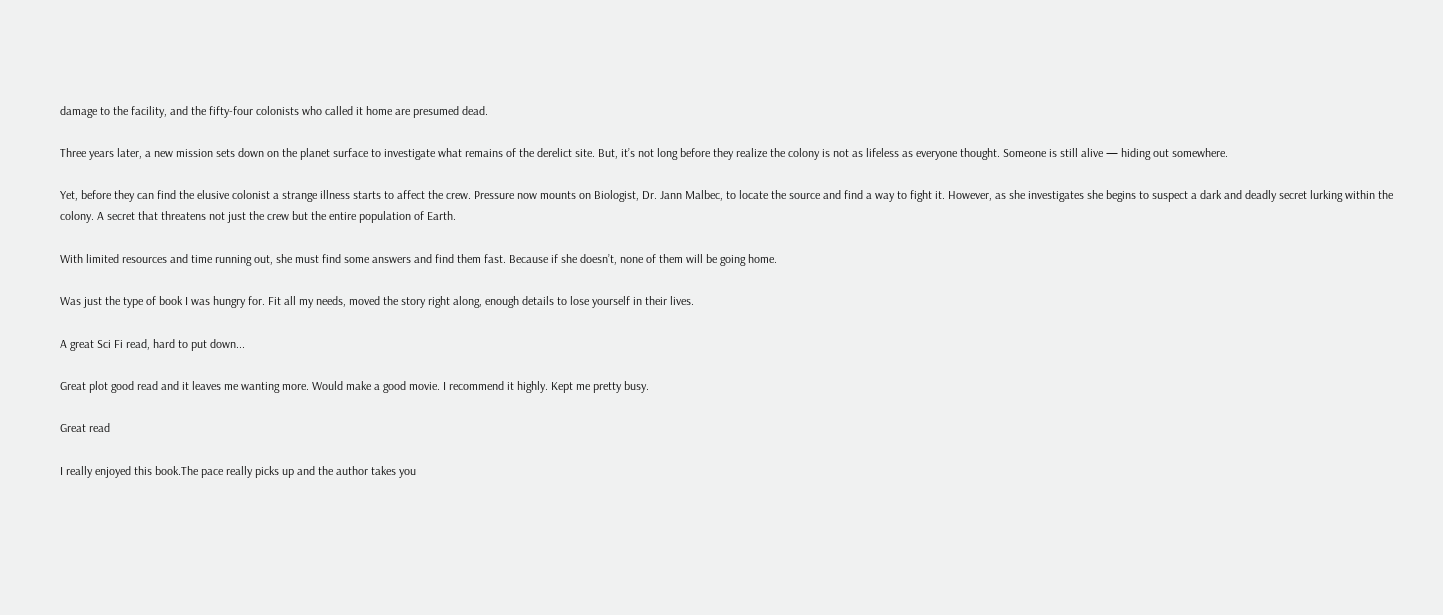damage to the facility, and the fifty-four colonists who called it home are presumed dead.

Three years later, a new mission sets down on the planet surface to investigate what remains of the derelict site. But, it’s not long before they realize the colony is not as lifeless as everyone thought. Someone is still alive — hiding out somewhere.

Yet, before they can find the elusive colonist a strange illness starts to affect the crew. Pressure now mounts on Biologist, Dr. Jann Malbec, to locate the source and find a way to fight it. However, as she investigates she begins to suspect a dark and deadly secret lurking within the colony. A secret that threatens not just the crew but the entire population of Earth.

With limited resources and time running out, she must find some answers and find them fast. Because if she doesn’t, none of them will be going home.

Was just the type of book I was hungry for. Fit all my needs, moved the story right along, enough details to lose yourself in their lives.

A great Sci Fi read, hard to put down...

Great plot good read and it leaves me wanting more. Would make a good movie. I recommend it highly. Kept me pretty busy.

Great read

I really enjoyed this book.The pace really picks up and the author takes you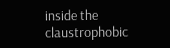inside the claustrophobic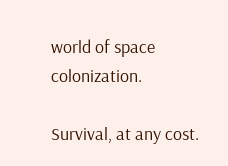world of space colonization.

Survival, at any cost.